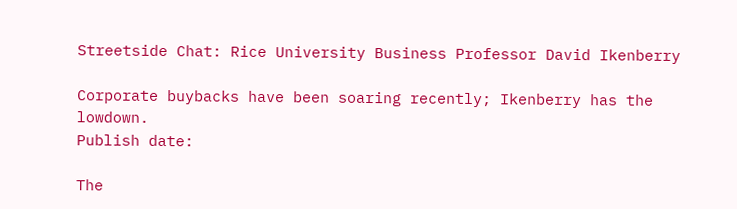Streetside Chat: Rice University Business Professor David Ikenberry

Corporate buybacks have been soaring recently; Ikenberry has the lowdown.
Publish date:

The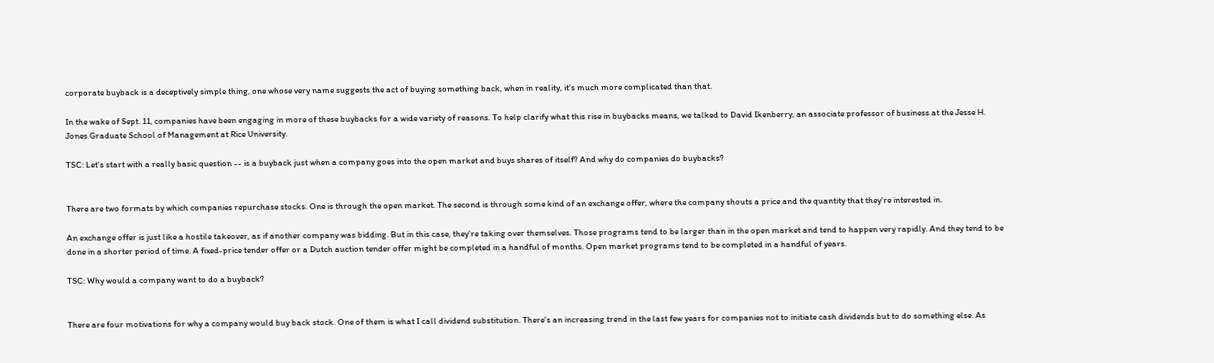corporate buyback is a deceptively simple thing, one whose very name suggests the act of buying something back, when in reality, it's much more complicated than that.

In the wake of Sept. 11, companies have been engaging in more of these buybacks for a wide variety of reasons. To help clarify what this rise in buybacks means, we talked to David Ikenberry, an associate professor of business at the Jesse H. Jones Graduate School of Management at Rice University.

TSC: Let's start with a really basic question -- is a buyback just when a company goes into the open market and buys shares of itself? And why do companies do buybacks?


There are two formats by which companies repurchase stocks. One is through the open market. The second is through some kind of an exchange offer, where the company shouts a price and the quantity that they're interested in.

An exchange offer is just like a hostile takeover, as if another company was bidding. But in this case, they're taking over themselves. Those programs tend to be larger than in the open market and tend to happen very rapidly. And they tend to be done in a shorter period of time. A fixed-price tender offer or a Dutch auction tender offer might be completed in a handful of months. Open market programs tend to be completed in a handful of years.

TSC: Why would a company want to do a buyback?


There are four motivations for why a company would buy back stock. One of them is what I call dividend substitution. There's an increasing trend in the last few years for companies not to initiate cash dividends but to do something else. As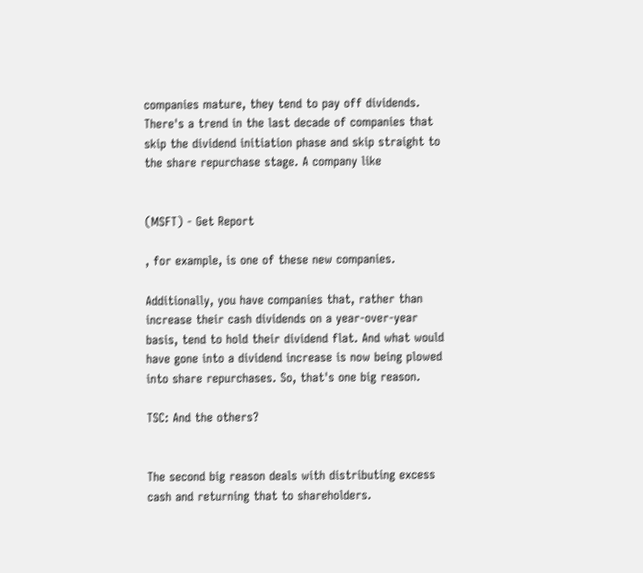companies mature, they tend to pay off dividends. There's a trend in the last decade of companies that skip the dividend initiation phase and skip straight to the share repurchase stage. A company like


(MSFT) - Get Report

, for example, is one of these new companies.

Additionally, you have companies that, rather than increase their cash dividends on a year-over-year basis, tend to hold their dividend flat. And what would have gone into a dividend increase is now being plowed into share repurchases. So, that's one big reason.

TSC: And the others?


The second big reason deals with distributing excess cash and returning that to shareholders.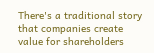There's a traditional story that companies create value for shareholders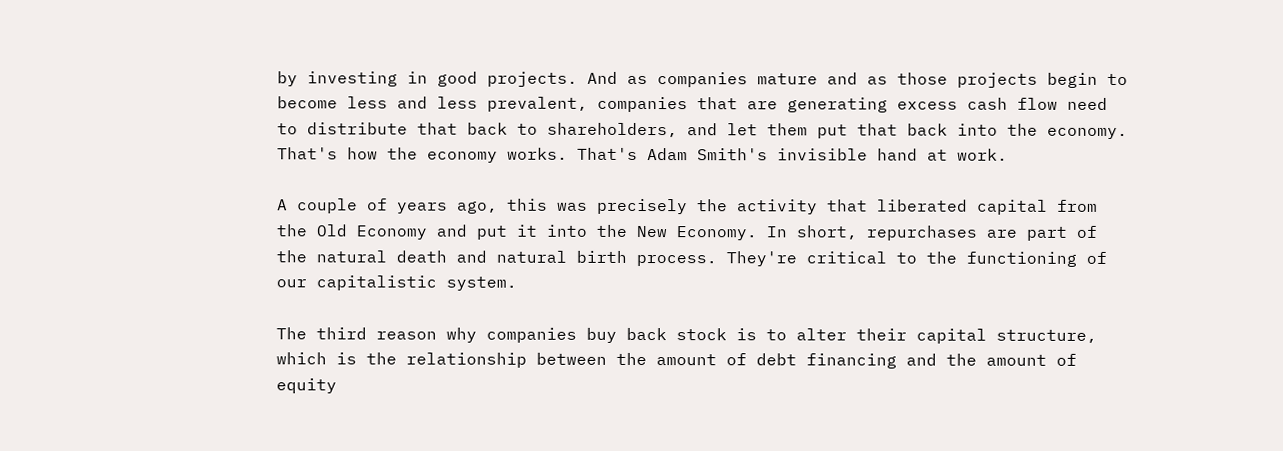by investing in good projects. And as companies mature and as those projects begin to become less and less prevalent, companies that are generating excess cash flow need to distribute that back to shareholders, and let them put that back into the economy. That's how the economy works. That's Adam Smith's invisible hand at work.

A couple of years ago, this was precisely the activity that liberated capital from the Old Economy and put it into the New Economy. In short, repurchases are part of the natural death and natural birth process. They're critical to the functioning of our capitalistic system.

The third reason why companies buy back stock is to alter their capital structure, which is the relationship between the amount of debt financing and the amount of equity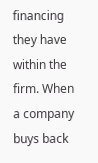financing they have within the firm. When a company buys back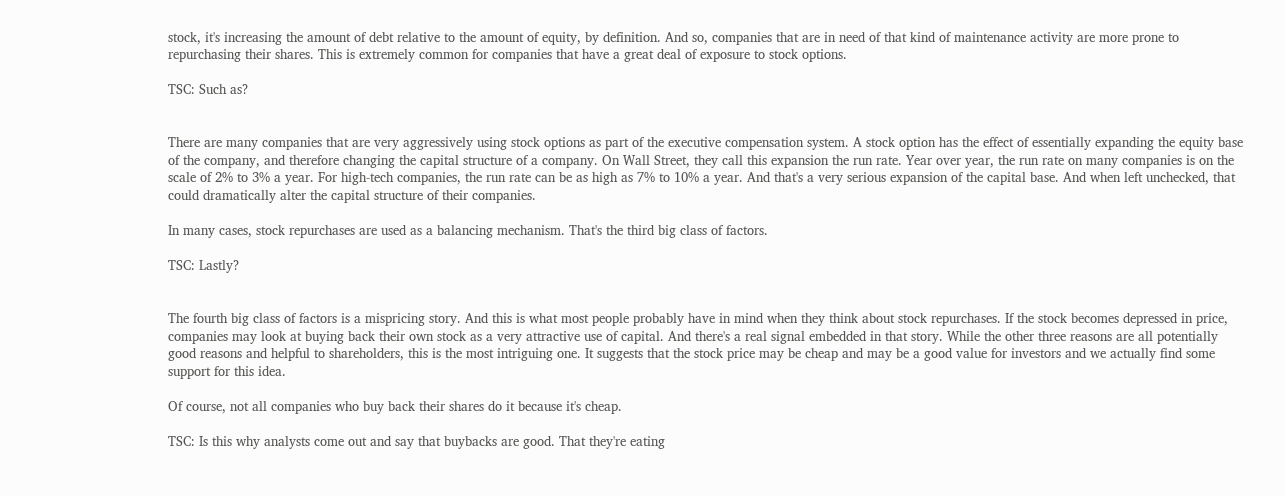stock, it's increasing the amount of debt relative to the amount of equity, by definition. And so, companies that are in need of that kind of maintenance activity are more prone to repurchasing their shares. This is extremely common for companies that have a great deal of exposure to stock options.

TSC: Such as?


There are many companies that are very aggressively using stock options as part of the executive compensation system. A stock option has the effect of essentially expanding the equity base of the company, and therefore changing the capital structure of a company. On Wall Street, they call this expansion the run rate. Year over year, the run rate on many companies is on the scale of 2% to 3% a year. For high-tech companies, the run rate can be as high as 7% to 10% a year. And that's a very serious expansion of the capital base. And when left unchecked, that could dramatically alter the capital structure of their companies.

In many cases, stock repurchases are used as a balancing mechanism. That's the third big class of factors.

TSC: Lastly?


The fourth big class of factors is a mispricing story. And this is what most people probably have in mind when they think about stock repurchases. If the stock becomes depressed in price, companies may look at buying back their own stock as a very attractive use of capital. And there's a real signal embedded in that story. While the other three reasons are all potentially good reasons and helpful to shareholders, this is the most intriguing one. It suggests that the stock price may be cheap and may be a good value for investors and we actually find some support for this idea.

Of course, not all companies who buy back their shares do it because it's cheap.

TSC: Is this why analysts come out and say that buybacks are good. That they're eating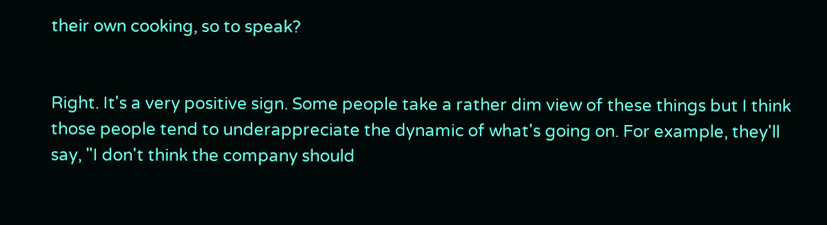their own cooking, so to speak?


Right. It's a very positive sign. Some people take a rather dim view of these things but I think those people tend to underappreciate the dynamic of what's going on. For example, they'll say, "I don't think the company should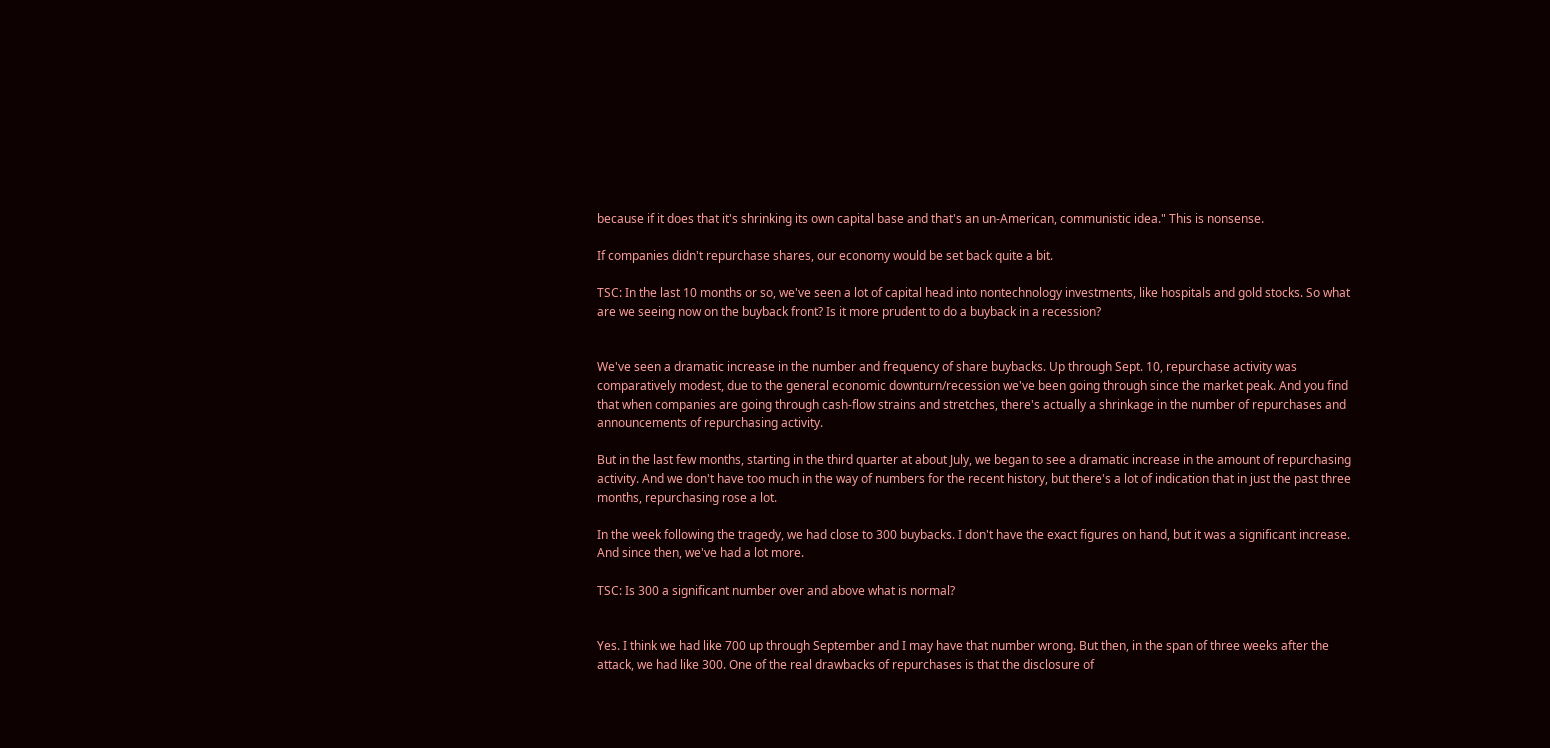because if it does that it's shrinking its own capital base and that's an un-American, communistic idea." This is nonsense.

If companies didn't repurchase shares, our economy would be set back quite a bit.

TSC: In the last 10 months or so, we've seen a lot of capital head into nontechnology investments, like hospitals and gold stocks. So what are we seeing now on the buyback front? Is it more prudent to do a buyback in a recession?


We've seen a dramatic increase in the number and frequency of share buybacks. Up through Sept. 10, repurchase activity was comparatively modest, due to the general economic downturn/recession we've been going through since the market peak. And you find that when companies are going through cash-flow strains and stretches, there's actually a shrinkage in the number of repurchases and announcements of repurchasing activity.

But in the last few months, starting in the third quarter at about July, we began to see a dramatic increase in the amount of repurchasing activity. And we don't have too much in the way of numbers for the recent history, but there's a lot of indication that in just the past three months, repurchasing rose a lot.

In the week following the tragedy, we had close to 300 buybacks. I don't have the exact figures on hand, but it was a significant increase. And since then, we've had a lot more.

TSC: Is 300 a significant number over and above what is normal?


Yes. I think we had like 700 up through September and I may have that number wrong. But then, in the span of three weeks after the attack, we had like 300. One of the real drawbacks of repurchases is that the disclosure of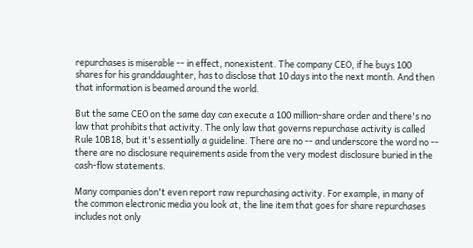repurchases is miserable -- in effect, nonexistent. The company CEO, if he buys 100 shares for his granddaughter, has to disclose that 10 days into the next month. And then that information is beamed around the world.

But the same CEO on the same day can execute a 100 million-share order and there's no law that prohibits that activity. The only law that governs repurchase activity is called Rule 10B18, but it's essentially a guideline. There are no -- and underscore the word no -- there are no disclosure requirements aside from the very modest disclosure buried in the cash-flow statements.

Many companies don't even report raw repurchasing activity. For example, in many of the common electronic media you look at, the line item that goes for share repurchases includes not only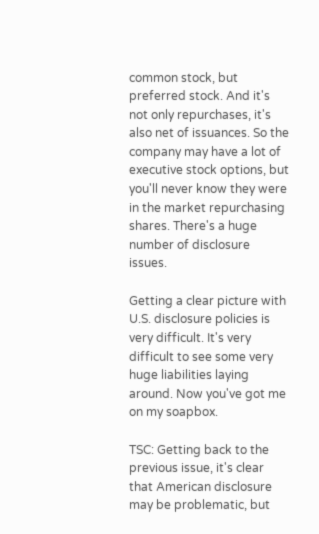common stock, but preferred stock. And it's not only repurchases, it's also net of issuances. So the company may have a lot of executive stock options, but you'll never know they were in the market repurchasing shares. There's a huge number of disclosure issues.

Getting a clear picture with U.S. disclosure policies is very difficult. It's very difficult to see some very huge liabilities laying around. Now you've got me on my soapbox.

TSC: Getting back to the previous issue, it's clear that American disclosure may be problematic, but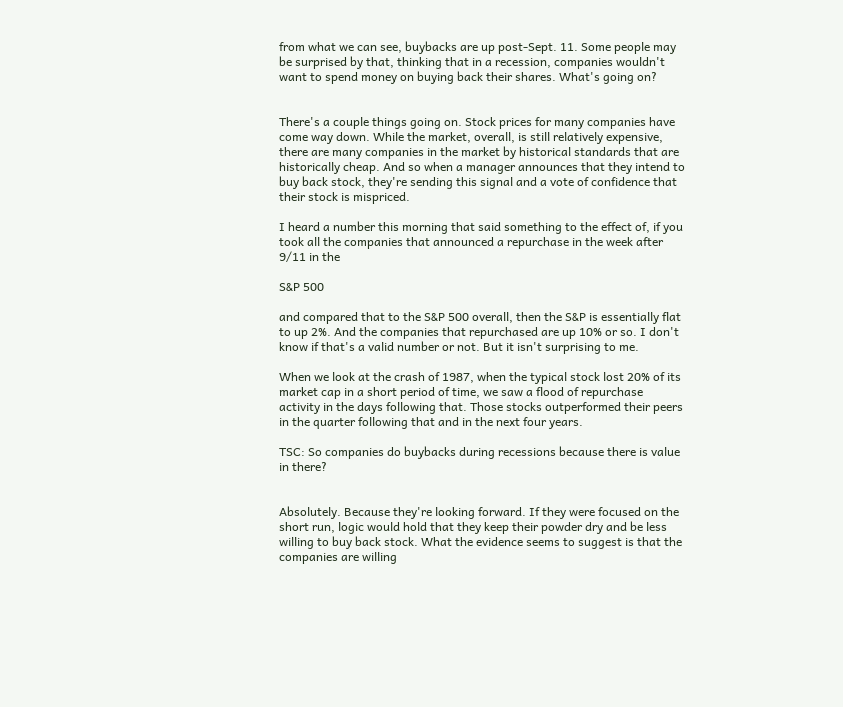from what we can see, buybacks are up post-Sept. 11. Some people may be surprised by that, thinking that in a recession, companies wouldn't want to spend money on buying back their shares. What's going on?


There's a couple things going on. Stock prices for many companies have come way down. While the market, overall, is still relatively expensive, there are many companies in the market by historical standards that are historically cheap. And so when a manager announces that they intend to buy back stock, they're sending this signal and a vote of confidence that their stock is mispriced.

I heard a number this morning that said something to the effect of, if you took all the companies that announced a repurchase in the week after 9/11 in the

S&P 500

and compared that to the S&P 500 overall, then the S&P is essentially flat to up 2%. And the companies that repurchased are up 10% or so. I don't know if that's a valid number or not. But it isn't surprising to me.

When we look at the crash of 1987, when the typical stock lost 20% of its market cap in a short period of time, we saw a flood of repurchase activity in the days following that. Those stocks outperformed their peers in the quarter following that and in the next four years.

TSC: So companies do buybacks during recessions because there is value in there?


Absolutely. Because they're looking forward. If they were focused on the short run, logic would hold that they keep their powder dry and be less willing to buy back stock. What the evidence seems to suggest is that the companies are willing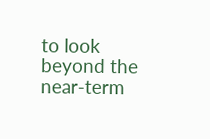to look beyond the near-term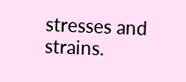stresses and strains.